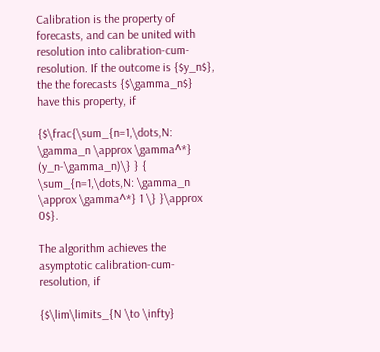Calibration is the property of forecasts, and can be united with resolution into calibration-cum-resolution. If the outcome is {$y_n$}, the the forecasts {$\gamma_n$} have this property, if

{$\frac{\sum_{n=1,\dots,N: \gamma_n \approx \gamma^*} (y_n-\gamma_n)\} } { \sum_{n=1,\dots,N: \gamma_n \approx \gamma^*} 1 \} }\approx 0$}.

The algorithm achieves the asymptotic calibration-cum-resolution, if

{$\lim\limits_{N \to \infty}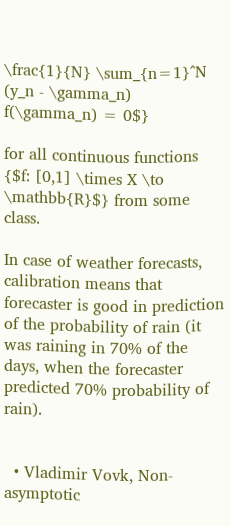\frac{1}{N} \sum_{n=1}^N (y_n - \gamma_n) f(\gamma_n) = 0$}

for all continuous functions {$f: [0,1] \times X \to \mathbb{R}$} from some class.

In case of weather forecasts, calibration means that forecaster is good in prediction of the probability of rain (it was raining in 70% of the days, when the forecaster predicted 70% probability of rain).


  • Vladimir Vovk, Non-asymptotic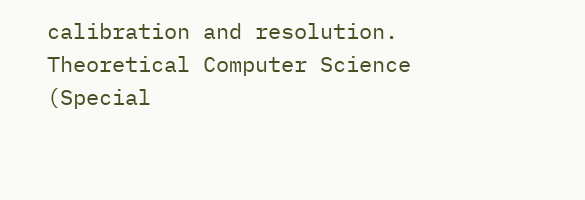calibration and resolution. Theoretical Computer Science (Special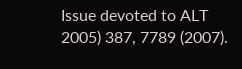Issue devoted to ALT 2005) 387, 7789 (2007).